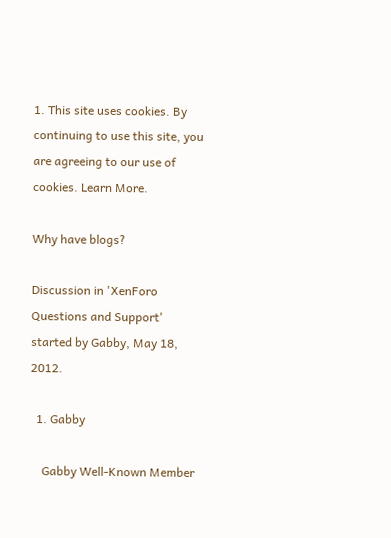1. This site uses cookies. By continuing to use this site, you are agreeing to our use of cookies. Learn More.

Why have blogs?

Discussion in 'XenForo Questions and Support' started by Gabby, May 18, 2012.

  1. Gabby

    Gabby Well-Known Member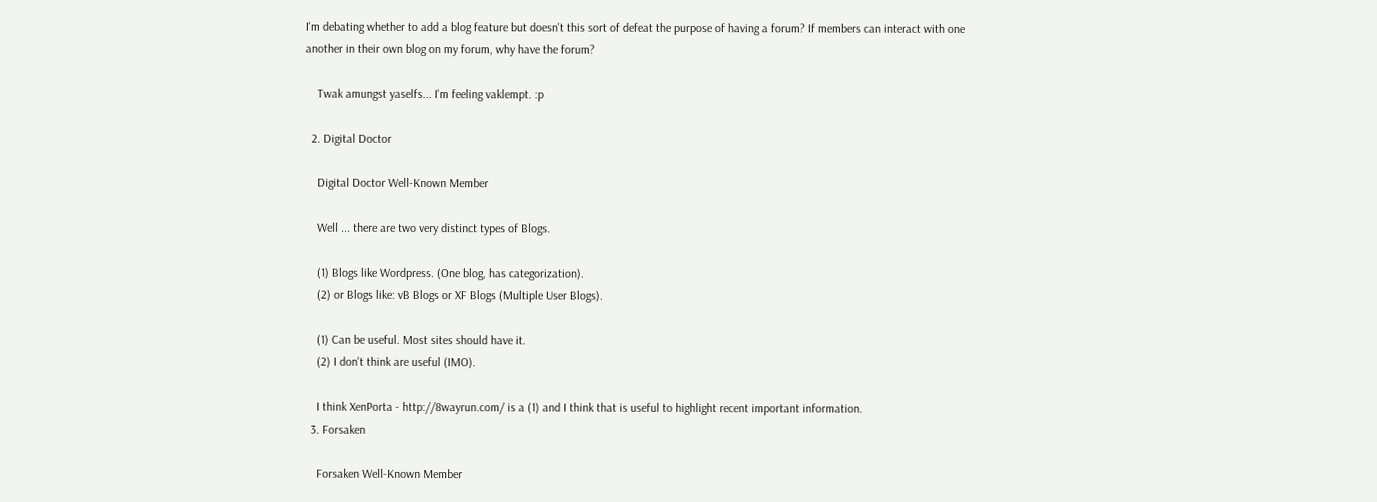I'm debating whether to add a blog feature but doesn't this sort of defeat the purpose of having a forum? If members can interact with one another in their own blog on my forum, why have the forum?

    Twak amungst yaselfs... I'm feeling vaklempt. :p

  2. Digital Doctor

    Digital Doctor Well-Known Member

    Well ... there are two very distinct types of Blogs.

    (1) Blogs like Wordpress. (One blog, has categorization).
    (2) or Blogs like: vB Blogs or XF Blogs (Multiple User Blogs).

    (1) Can be useful. Most sites should have it.
    (2) I don't think are useful (IMO).

    I think XenPorta - http://8wayrun.com/ is a (1) and I think that is useful to highlight recent important information.
  3. Forsaken

    Forsaken Well-Known Member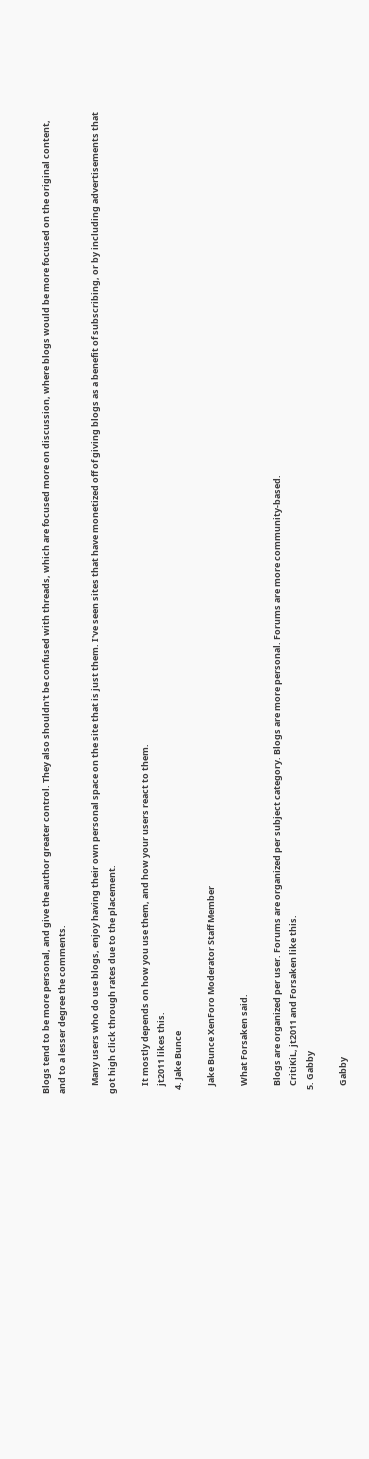Blogs tend to be more personal, and give the author greater control. They also shouldn't be confused with threads, which are focused more on discussion, where blogs would be more focused on the original content, and to a lesser degree the comments.

    Many users who do use blogs, enjoy having their own personal space on the site that is just them. I've seen sites that have monetized off of giving blogs as a benefit of subscribing, or by including advertisements that got high click through rates due to the placement.

    It mostly depends on how you use them, and how your users react to them.
    jt2011 likes this.
  4. Jake Bunce

    Jake Bunce XenForo Moderator Staff Member

    What Forsaken said.

    Blogs are organized per user. Forums are organized per subject category. Blogs are more personal. Forums are more community-based.
    CritiKiL, jt2011 and Forsaken like this.
  5. Gabby

    Gabby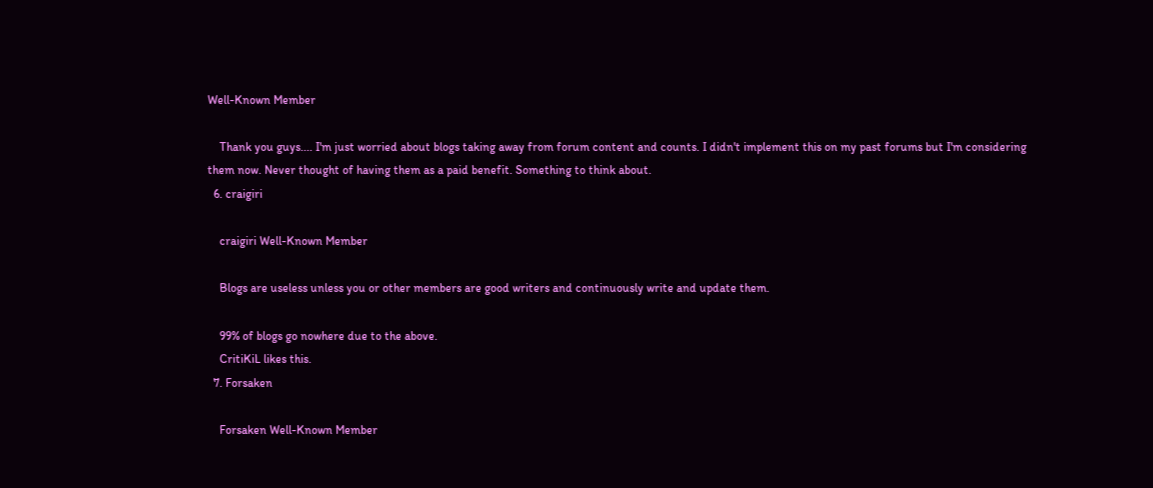Well-Known Member

    Thank you guys.... I'm just worried about blogs taking away from forum content and counts. I didn't implement this on my past forums but I'm considering them now. Never thought of having them as a paid benefit. Something to think about.
  6. craigiri

    craigiri Well-Known Member

    Blogs are useless unless you or other members are good writers and continuously write and update them.

    99% of blogs go nowhere due to the above.
    CritiKiL likes this.
  7. Forsaken

    Forsaken Well-Known Member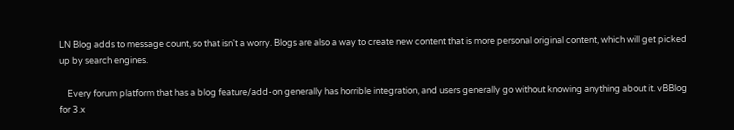LN Blog adds to message count, so that isn't a worry. Blogs are also a way to create new content that is more personal original content, which will get picked up by search engines.

    Every forum platform that has a blog feature/add-on generally has horrible integration, and users generally go without knowing anything about it. vBBlog for 3.x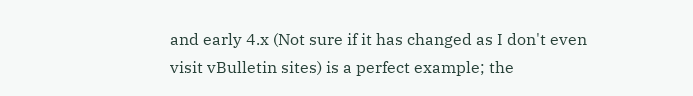and early 4.x (Not sure if it has changed as I don't even visit vBulletin sites) is a perfect example; the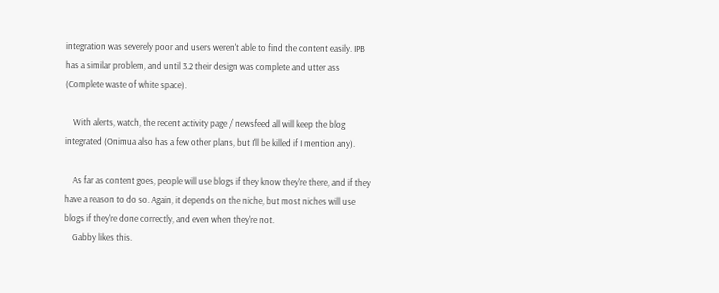integration was severely poor and users weren't able to find the content easily. IPB has a similar problem, and until 3.2 their design was complete and utter ass (Complete waste of white space).

    With alerts, watch, the recent activity page / newsfeed all will keep the blog integrated (Onimua also has a few other plans, but I'll be killed if I mention any).

    As far as content goes, people will use blogs if they know they're there, and if they have a reason to do so. Again, it depends on the niche, but most niches will use blogs if they're done correctly, and even when they're not.
    Gabby likes this.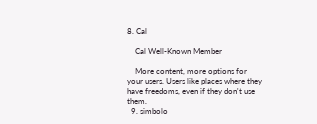8. Cal

    Cal Well-Known Member

    More content, more options for your users. Users like places where they have freedoms, even if they don't use them.
  9. simbolo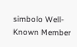simbolo Well-Known Member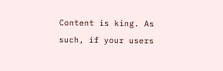Content is king. As such, if your users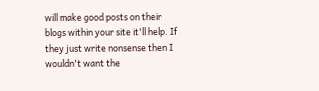will make good posts on their blogs within your site it'll help. If they just write nonsense then I wouldn't want the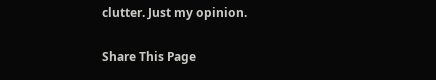clutter. Just my opinion.

Share This Page